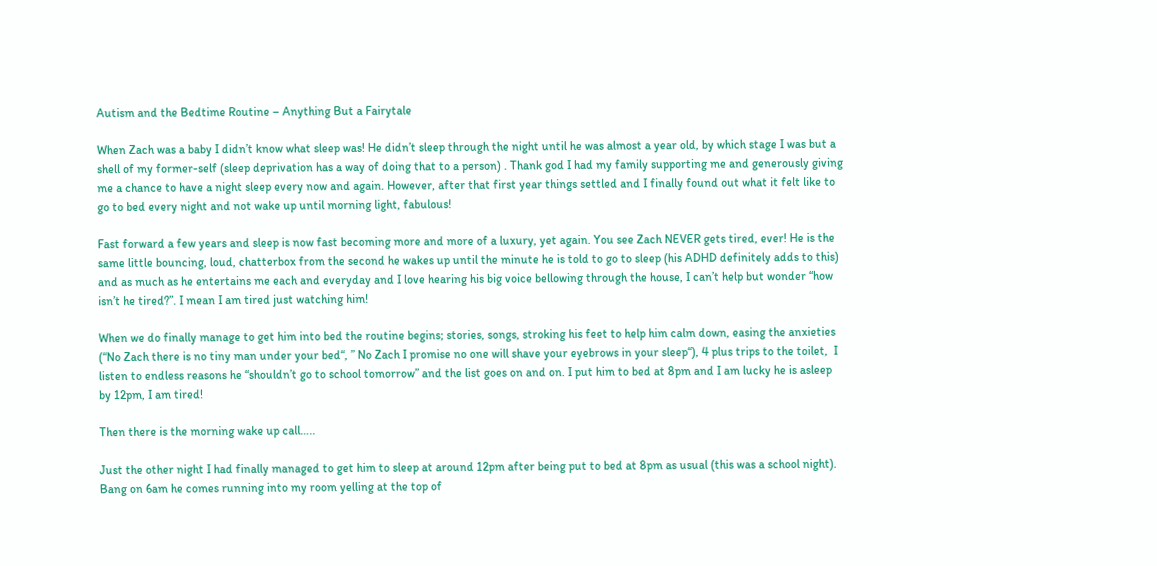Autism and the Bedtime Routine – Anything But a Fairytale

When Zach was a baby I didn’t know what sleep was! He didn’t sleep through the night until he was almost a year old, by which stage I was but a shell of my former-self (sleep deprivation has a way of doing that to a person) . Thank god I had my family supporting me and generously giving me a chance to have a night sleep every now and again. However, after that first year things settled and I finally found out what it felt like to go to bed every night and not wake up until morning light, fabulous!

Fast forward a few years and sleep is now fast becoming more and more of a luxury, yet again. You see Zach NEVER gets tired, ever! He is the same little bouncing, loud, chatterbox from the second he wakes up until the minute he is told to go to sleep (his ADHD definitely adds to this) and as much as he entertains me each and everyday and I love hearing his big voice bellowing through the house, I can’t help but wonder “how isn’t he tired?”. I mean I am tired just watching him!

When we do finally manage to get him into bed the routine begins; stories, songs, stroking his feet to help him calm down, easing the anxieties (“No Zach there is no tiny man under your bed“, ” No Zach I promise no one will shave your eyebrows in your sleep“), 4 plus trips to the toilet,  I listen to endless reasons he “shouldn’t go to school tomorrow” and the list goes on and on. I put him to bed at 8pm and I am lucky he is asleep by 12pm, I am tired!

Then there is the morning wake up call…..

Just the other night I had finally managed to get him to sleep at around 12pm after being put to bed at 8pm as usual (this was a school night). Bang on 6am he comes running into my room yelling at the top of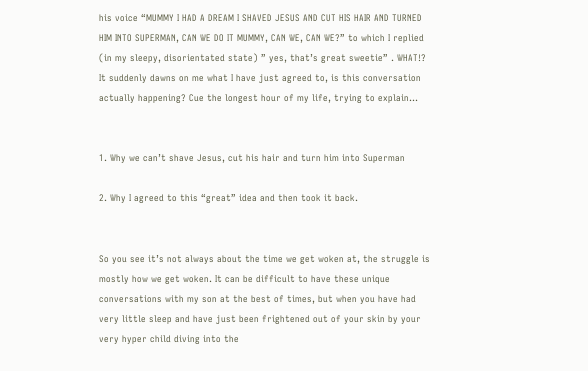his voice “MUMMY I HAD A DREAM I SHAVED JESUS AND CUT HIS HAIR AND TURNED HIM INTO SUPERMAN, CAN WE DO IT MUMMY, CAN WE, CAN WE?” to which I replied (in my sleepy, disorientated state) ” yes, that’s great sweetie” . WHAT!? It suddenly dawns on me what I have just agreed to, is this conversation actually happening? Cue the longest hour of my life, trying to explain…


1. Why we can’t shave Jesus, cut his hair and turn him into Superman

2. Why I agreed to this “great” idea and then took it back.


So you see it’s not always about the time we get woken at, the struggle is mostly how we get woken. It can be difficult to have these unique conversations with my son at the best of times, but when you have had very little sleep and have just been frightened out of your skin by your very hyper child diving into the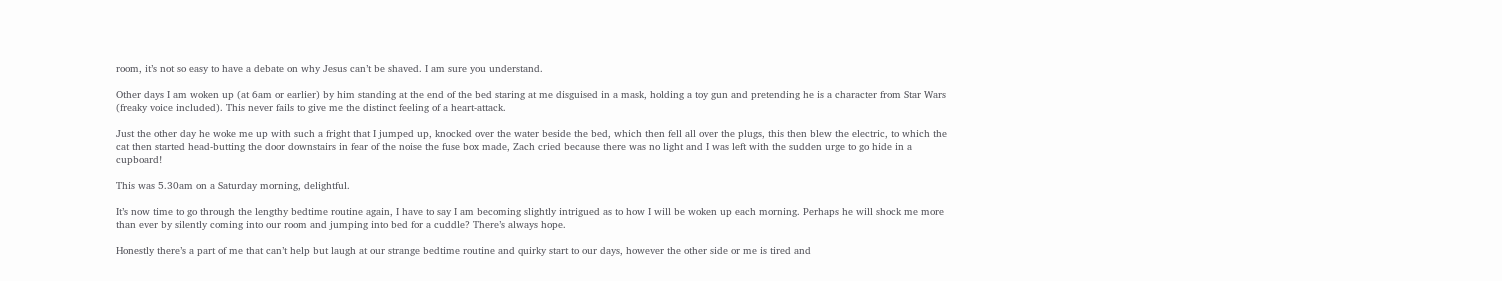room, it’s not so easy to have a debate on why Jesus can’t be shaved. I am sure you understand.

Other days I am woken up (at 6am or earlier) by him standing at the end of the bed staring at me disguised in a mask, holding a toy gun and pretending he is a character from Star Wars (freaky voice included). This never fails to give me the distinct feeling of a heart-attack.

Just the other day he woke me up with such a fright that I jumped up, knocked over the water beside the bed, which then fell all over the plugs, this then blew the electric, to which the cat then started head-butting the door downstairs in fear of the noise the fuse box made, Zach cried because there was no light and I was left with the sudden urge to go hide in a cupboard!

This was 5.30am on a Saturday morning, delightful.

It’s now time to go through the lengthy bedtime routine again, I have to say I am becoming slightly intrigued as to how I will be woken up each morning. Perhaps he will shock me more than ever by silently coming into our room and jumping into bed for a cuddle? There’s always hope.

Honestly there’s a part of me that can’t help but laugh at our strange bedtime routine and quirky start to our days, however the other side or me is tired and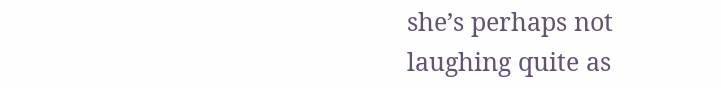she’s perhaps not laughing quite as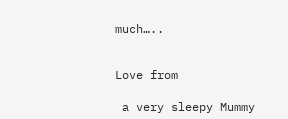much…..


Love from

 a very sleepy Mummy